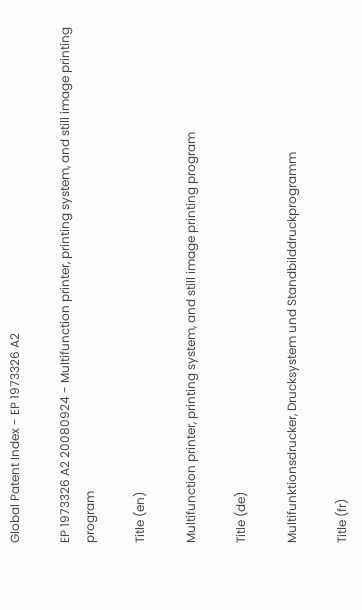Global Patent Index - EP 1973326 A2

EP 1973326 A2 20080924 - Multifunction printer, printing system, and still image printing program

Title (en)

Multifunction printer, printing system, and still image printing program

Title (de)

Multifunktionsdrucker, Drucksystem und Standbilddruckprogramm

Title (fr)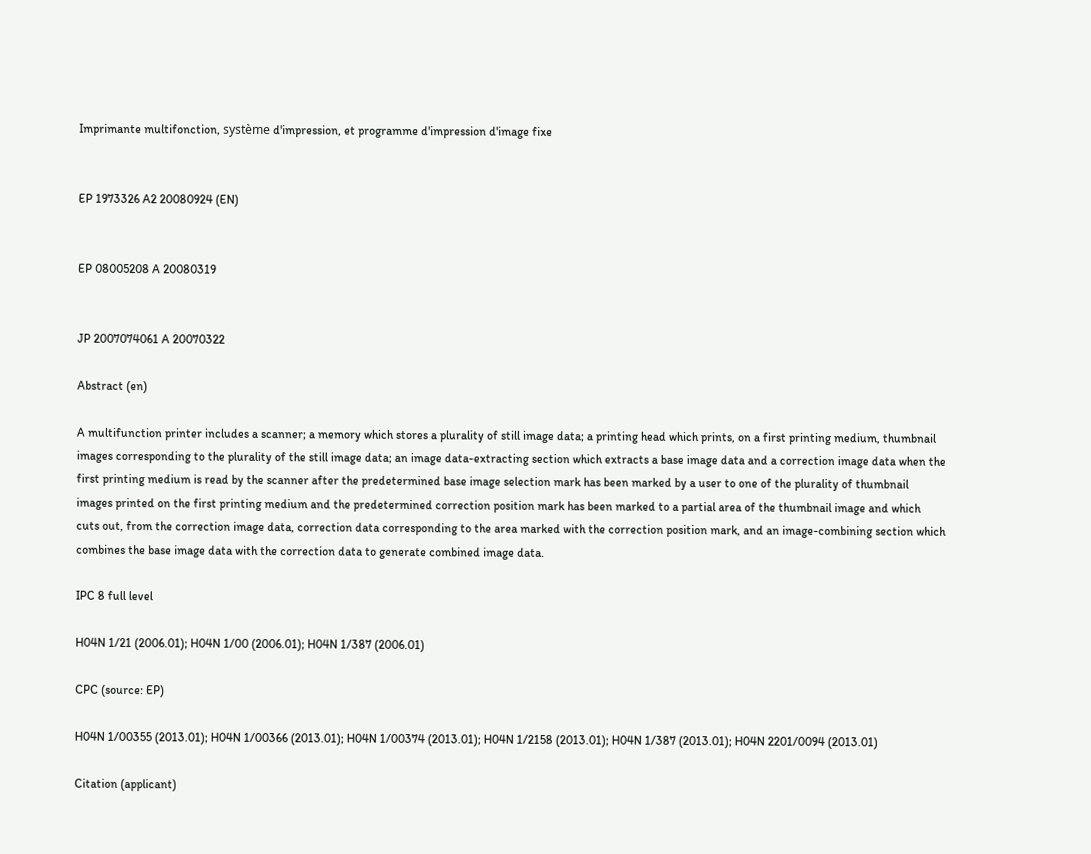Imprimante multifonction, système d'impression, et programme d'impression d'image fixe


EP 1973326 A2 20080924 (EN)


EP 08005208 A 20080319


JP 2007074061 A 20070322

Abstract (en)

A multifunction printer includes a scanner; a memory which stores a plurality of still image data; a printing head which prints, on a first printing medium, thumbnail images corresponding to the plurality of the still image data; an image data-extracting section which extracts a base image data and a correction image data when the first printing medium is read by the scanner after the predetermined base image selection mark has been marked by a user to one of the plurality of thumbnail images printed on the first printing medium and the predetermined correction position mark has been marked to a partial area of the thumbnail image and which cuts out, from the correction image data, correction data corresponding to the area marked with the correction position mark, and an image-combining section which combines the base image data with the correction data to generate combined image data.

IPC 8 full level

H04N 1/21 (2006.01); H04N 1/00 (2006.01); H04N 1/387 (2006.01)

CPC (source: EP)

H04N 1/00355 (2013.01); H04N 1/00366 (2013.01); H04N 1/00374 (2013.01); H04N 1/2158 (2013.01); H04N 1/387 (2013.01); H04N 2201/0094 (2013.01)

Citation (applicant)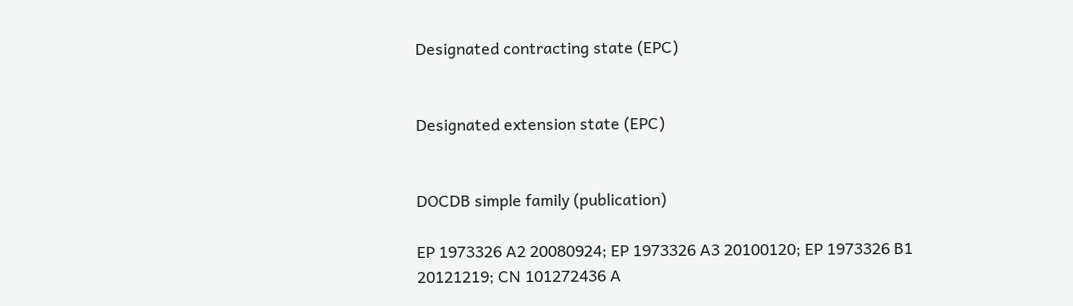Designated contracting state (EPC)


Designated extension state (EPC)


DOCDB simple family (publication)

EP 1973326 A2 20080924; EP 1973326 A3 20100120; EP 1973326 B1 20121219; CN 101272436 A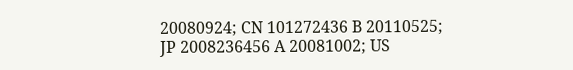20080924; CN 101272436 B 20110525; JP 2008236456 A 20081002; US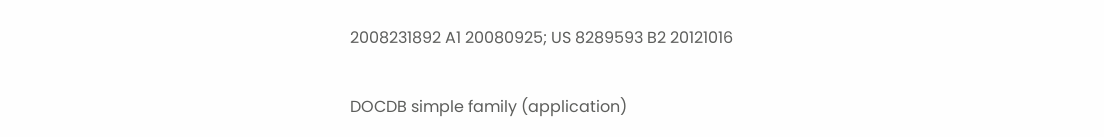2008231892 A1 20080925; US 8289593 B2 20121016

DOCDB simple family (application)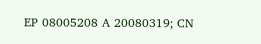EP 08005208 A 20080319; CN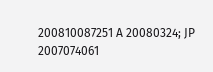200810087251 A 20080324; JP 2007074061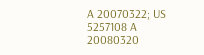A 20070322; US 5257108 A 20080320